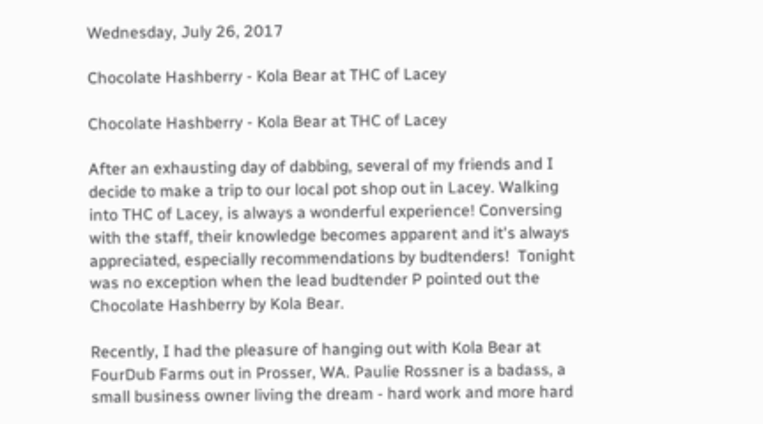Wednesday, July 26, 2017

Chocolate Hashberry - Kola Bear at THC of Lacey

Chocolate Hashberry - Kola Bear at THC of Lacey

After an exhausting day of dabbing, several of my friends and I decide to make a trip to our local pot shop out in Lacey. Walking into THC of Lacey, is always a wonderful experience! Conversing with the staff, their knowledge becomes apparent and it's always appreciated, especially recommendations by budtenders!  Tonight was no exception when the lead budtender P pointed out the Chocolate Hashberry by Kola Bear.

Recently, I had the pleasure of hanging out with Kola Bear at FourDub Farms out in Prosser, WA. Paulie Rossner is a badass, a small business owner living the dream - hard work and more hard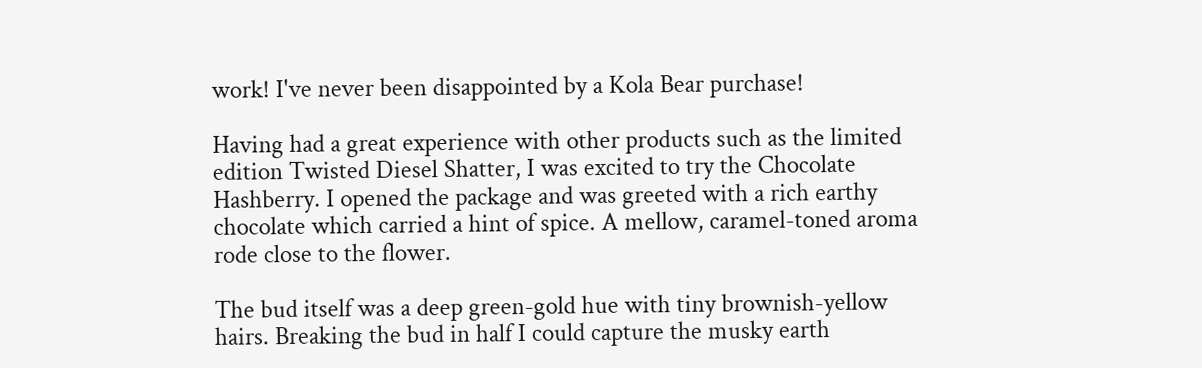work! I've never been disappointed by a Kola Bear purchase!

Having had a great experience with other products such as the limited edition Twisted Diesel Shatter, I was excited to try the Chocolate Hashberry. I opened the package and was greeted with a rich earthy chocolate which carried a hint of spice. A mellow, caramel-toned aroma rode close to the flower.

The bud itself was a deep green-gold hue with tiny brownish-yellow hairs. Breaking the bud in half I could capture the musky earth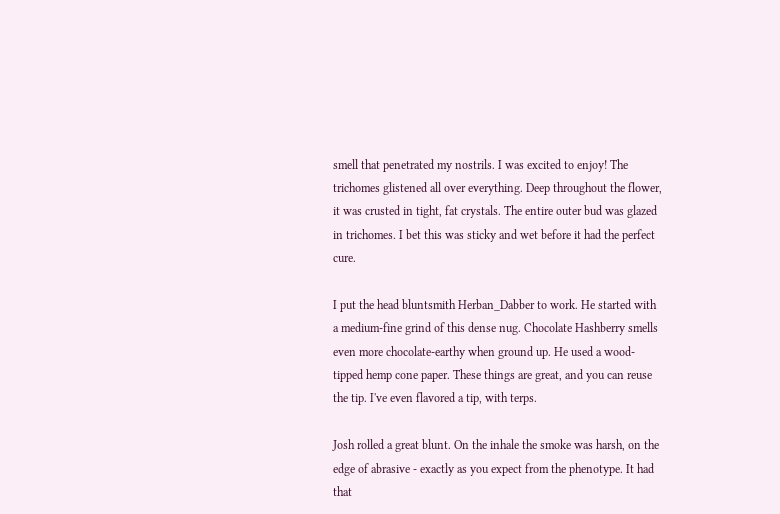smell that penetrated my nostrils. I was excited to enjoy! The trichomes glistened all over everything. Deep throughout the flower, it was crusted in tight, fat crystals. The entire outer bud was glazed in trichomes. I bet this was sticky and wet before it had the perfect cure.

I put the head bluntsmith Herban_Dabber to work. He started with a medium-fine grind of this dense nug. Chocolate Hashberry smells even more chocolate-earthy when ground up. He used a wood-tipped hemp cone paper. These things are great, and you can reuse the tip. I've even flavored a tip, with terps.

Josh rolled a great blunt. On the inhale the smoke was harsh, on the edge of abrasive - exactly as you expect from the phenotype. It had that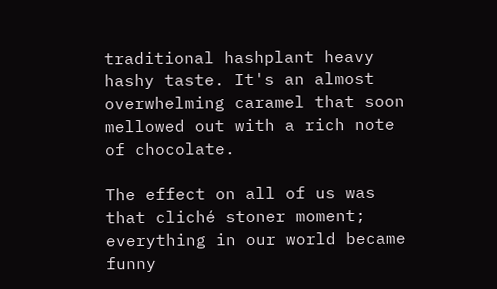traditional hashplant heavy hashy taste. It's an almost overwhelming caramel that soon mellowed out with a rich note of chocolate.

The effect on all of us was that cliché stoner moment; everything in our world became funny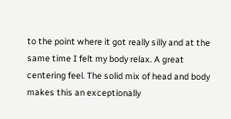to the point where it got really silly and at the same time I felt my body relax. A great centering feel. The solid mix of head and body makes this an exceptionally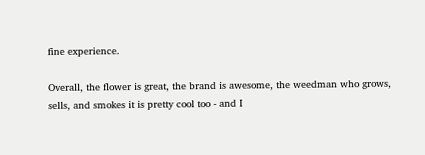fine experience.

Overall, the flower is great, the brand is awesome, the weedman who grows, sells, and smokes it is pretty cool too - and I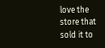love the store that sold it to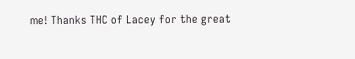me! Thanks THC of Lacey for the great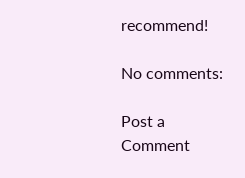recommend!

No comments:

Post a Comment